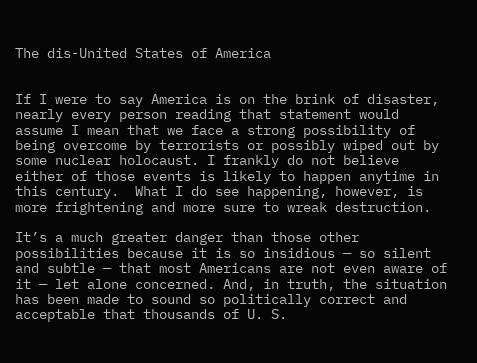The dis-United States of America


If I were to say America is on the brink of disaster, nearly every person reading that statement would assume I mean that we face a strong possibility of being overcome by terrorists or possibly wiped out by some nuclear holocaust. I frankly do not believe either of those events is likely to happen anytime in this century.  What I do see happening, however, is more frightening and more sure to wreak destruction.

It’s a much greater danger than those other possibilities because it is so insidious — so silent and subtle — that most Americans are not even aware of it — let alone concerned. And, in truth, the situation has been made to sound so politically correct and acceptable that thousands of U. S.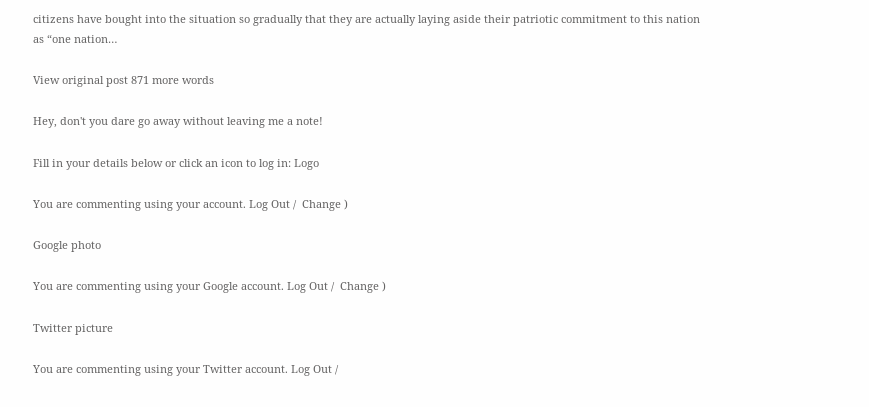citizens have bought into the situation so gradually that they are actually laying aside their patriotic commitment to this nation as “one nation…

View original post 871 more words

Hey, don't you dare go away without leaving me a note!

Fill in your details below or click an icon to log in: Logo

You are commenting using your account. Log Out /  Change )

Google photo

You are commenting using your Google account. Log Out /  Change )

Twitter picture

You are commenting using your Twitter account. Log Out /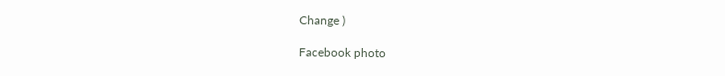Change )

Facebook photo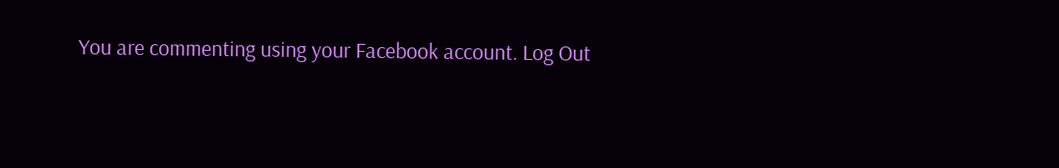You are commenting using your Facebook account. Log Out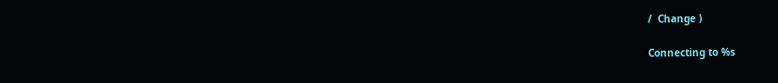/  Change )

Connecting to %s